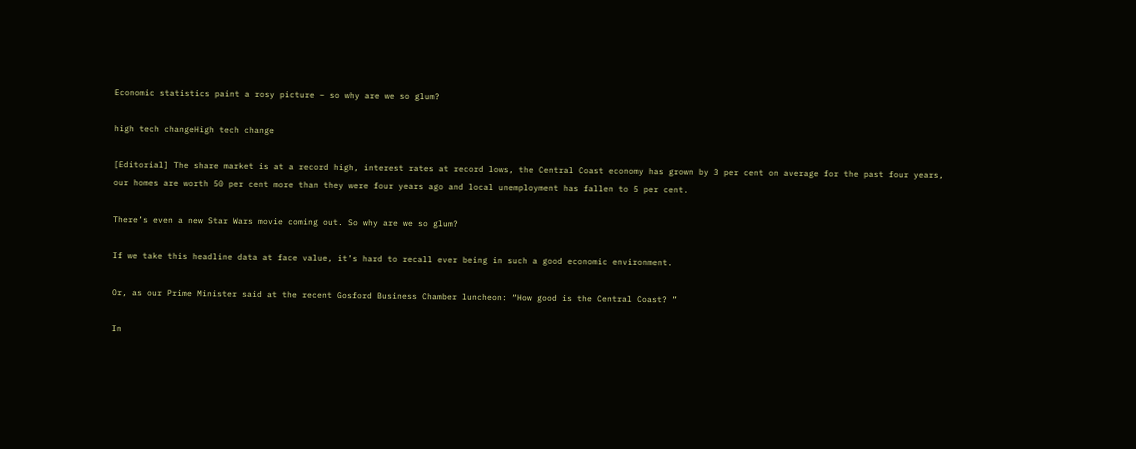Economic statistics paint a rosy picture – so why are we so glum?

high tech changeHigh tech change

[Editorial] The share market is at a record high, interest rates at record lows, the Central Coast economy has grown by 3 per cent on average for the past four years, our homes are worth 50 per cent more than they were four years ago and local unemployment has fallen to 5 per cent.

There’s even a new Star Wars movie coming out. So why are we so glum?

If we take this headline data at face value, it’s hard to recall ever being in such a good economic environment.

Or, as our Prime Minister said at the recent Gosford Business Chamber luncheon: “How good is the Central Coast? ”

In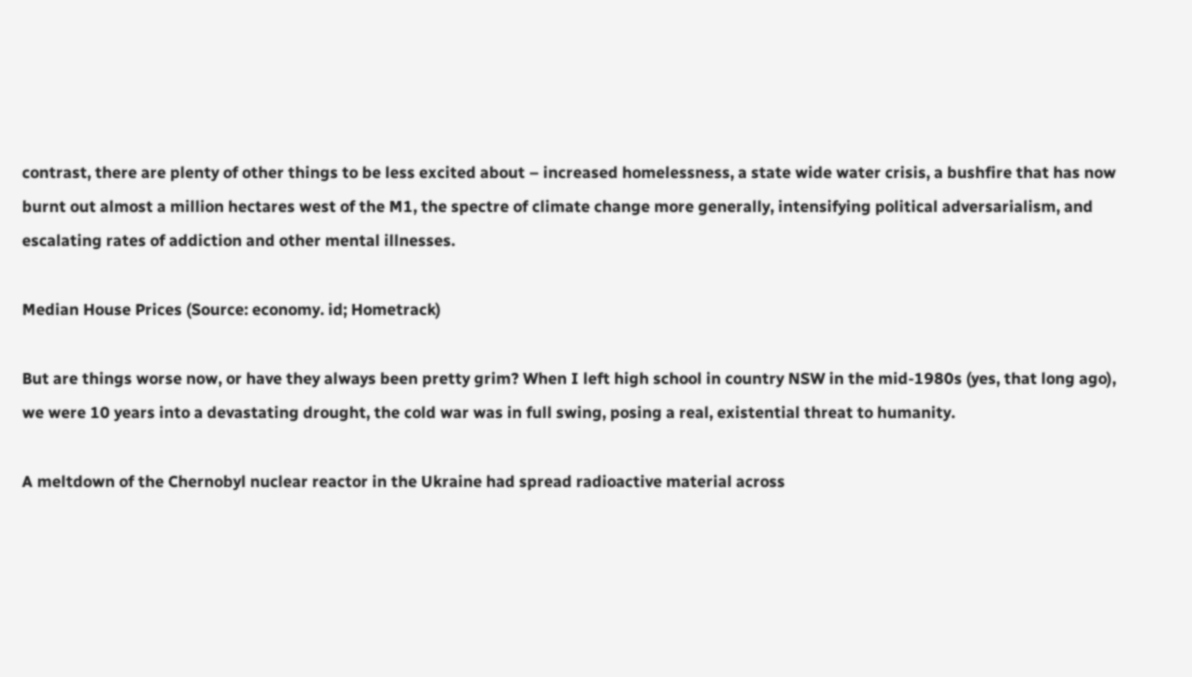contrast, there are plenty of other things to be less excited about – increased homelessness, a state wide water crisis, a bushfire that has now burnt out almost a million hectares west of the M1, the spectre of climate change more generally, intensifying political adversarialism, and escalating rates of addiction and other mental illnesses.

Median House Prices (Source: economy. id; Hometrack)

But are things worse now, or have they always been pretty grim? When I left high school in country NSW in the mid-1980s (yes, that long ago), we were 10 years into a devastating drought, the cold war was in full swing, posing a real, existential threat to humanity.

A meltdown of the Chernobyl nuclear reactor in the Ukraine had spread radioactive material across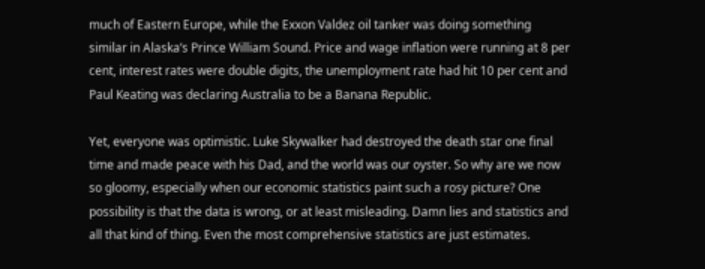much of Eastern Europe, while the Exxon Valdez oil tanker was doing something similar in Alaska’s Prince William Sound. Price and wage inflation were running at 8 per cent, interest rates were double digits, the unemployment rate had hit 10 per cent and Paul Keating was declaring Australia to be a Banana Republic.

Yet, everyone was optimistic. Luke Skywalker had destroyed the death star one final time and made peace with his Dad, and the world was our oyster. So why are we now so gloomy, especially when our economic statistics paint such a rosy picture? One possibility is that the data is wrong, or at least misleading. Damn lies and statistics and all that kind of thing. Even the most comprehensive statistics are just estimates.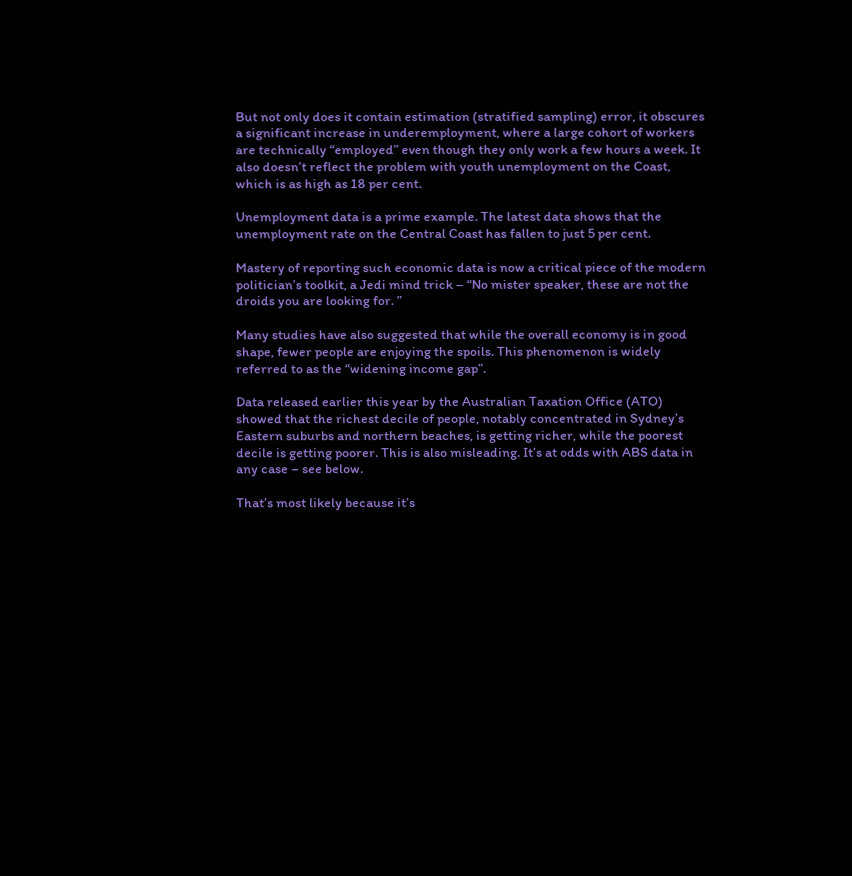But not only does it contain estimation (stratified sampling) error, it obscures a significant increase in underemployment, where a large cohort of workers are technically “employed” even though they only work a few hours a week. It also doesn’t reflect the problem with youth unemployment on the Coast, which is as high as 18 per cent.

Unemployment data is a prime example. The latest data shows that the unemployment rate on the Central Coast has fallen to just 5 per cent.

Mastery of reporting such economic data is now a critical piece of the modern politician’s toolkit, a Jedi mind trick – “No mister speaker, these are not the droids you are looking for. ”

Many studies have also suggested that while the overall economy is in good shape, fewer people are enjoying the spoils. This phenomenon is widely referred to as the “widening income gap”.

Data released earlier this year by the Australian Taxation Office (ATO) showed that the richest decile of people, notably concentrated in Sydney’s Eastern suburbs and northern beaches, is getting richer, while the poorest decile is getting poorer. This is also misleading. It’s at odds with ABS data in any case – see below.

That’s most likely because it’s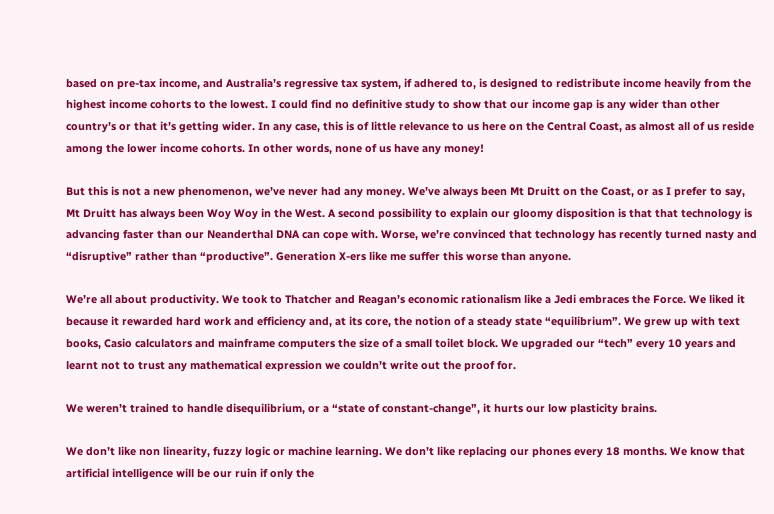based on pre-tax income, and Australia’s regressive tax system, if adhered to, is designed to redistribute income heavily from the highest income cohorts to the lowest. I could find no definitive study to show that our income gap is any wider than other country’s or that it’s getting wider. In any case, this is of little relevance to us here on the Central Coast, as almost all of us reside among the lower income cohorts. In other words, none of us have any money!

But this is not a new phenomenon, we’ve never had any money. We’ve always been Mt Druitt on the Coast, or as I prefer to say, Mt Druitt has always been Woy Woy in the West. A second possibility to explain our gloomy disposition is that that technology is advancing faster than our Neanderthal DNA can cope with. Worse, we’re convinced that technology has recently turned nasty and “disruptive” rather than “productive”. Generation X-ers like me suffer this worse than anyone.

We’re all about productivity. We took to Thatcher and Reagan’s economic rationalism like a Jedi embraces the Force. We liked it because it rewarded hard work and efficiency and, at its core, the notion of a steady state “equilibrium”. We grew up with text books, Casio calculators and mainframe computers the size of a small toilet block. We upgraded our “tech” every 10 years and learnt not to trust any mathematical expression we couldn’t write out the proof for.

We weren’t trained to handle disequilibrium, or a “state of constant-change”, it hurts our low plasticity brains.

We don’t like non linearity, fuzzy logic or machine learning. We don’t like replacing our phones every 18 months. We know that artificial intelligence will be our ruin if only the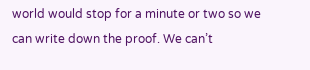world would stop for a minute or two so we can write down the proof. We can’t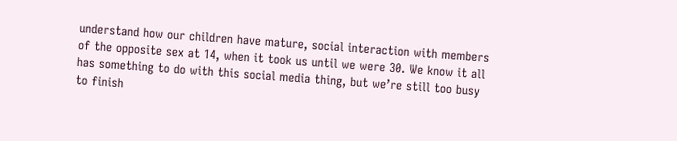understand how our children have mature, social interaction with members of the opposite sex at 14, when it took us until we were 30. We know it all has something to do with this social media thing, but we’re still too busy to finish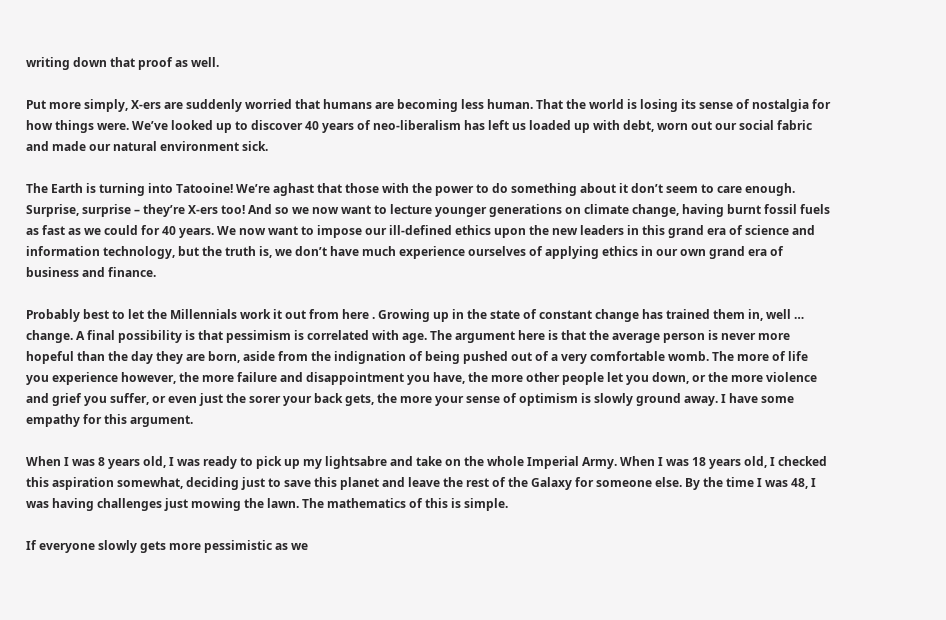writing down that proof as well.

Put more simply, X-ers are suddenly worried that humans are becoming less human. That the world is losing its sense of nostalgia for how things were. We’ve looked up to discover 40 years of neo-liberalism has left us loaded up with debt, worn out our social fabric and made our natural environment sick.

The Earth is turning into Tatooine! We’re aghast that those with the power to do something about it don’t seem to care enough. Surprise, surprise – they’re X-ers too! And so we now want to lecture younger generations on climate change, having burnt fossil fuels as fast as we could for 40 years. We now want to impose our ill-defined ethics upon the new leaders in this grand era of science and information technology, but the truth is, we don’t have much experience ourselves of applying ethics in our own grand era of business and finance.

Probably best to let the Millennials work it out from here . Growing up in the state of constant change has trained them in, well … change. A final possibility is that pessimism is correlated with age. The argument here is that the average person is never more hopeful than the day they are born, aside from the indignation of being pushed out of a very comfortable womb. The more of life you experience however, the more failure and disappointment you have, the more other people let you down, or the more violence and grief you suffer, or even just the sorer your back gets, the more your sense of optimism is slowly ground away. I have some empathy for this argument.

When I was 8 years old, I was ready to pick up my lightsabre and take on the whole Imperial Army. When I was 18 years old, I checked this aspiration somewhat, deciding just to save this planet and leave the rest of the Galaxy for someone else. By the time I was 48, I was having challenges just mowing the lawn. The mathematics of this is simple.

If everyone slowly gets more pessimistic as we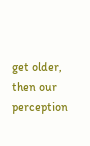get older, then our perception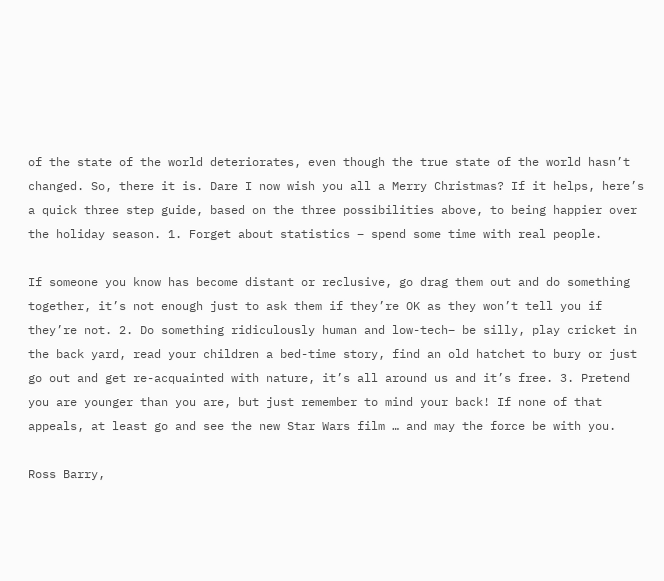of the state of the world deteriorates, even though the true state of the world hasn’t changed. So, there it is. Dare I now wish you all a Merry Christmas? If it helps, here’s a quick three step guide, based on the three possibilities above, to being happier over the holiday season. 1. Forget about statistics – spend some time with real people.

If someone you know has become distant or reclusive, go drag them out and do something together, it’s not enough just to ask them if they’re OK as they won’t tell you if they’re not. 2. Do something ridiculously human and low-tech– be silly, play cricket in the back yard, read your children a bed-time story, find an old hatchet to bury or just go out and get re-acquainted with nature, it’s all around us and it’s free. 3. Pretend you are younger than you are, but just remember to mind your back! If none of that appeals, at least go and see the new Star Wars film … and may the force be with you.

Ross Barry,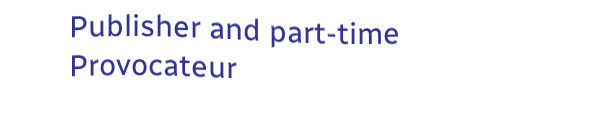Publisher and part-time Provocateur